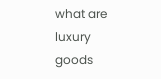what are luxury goods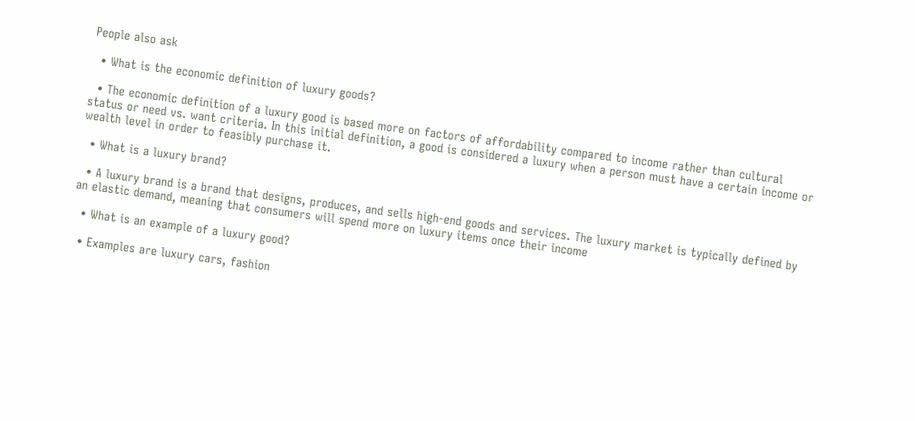People also ask

  • What is the economic definition of luxury goods?

  • The economic definition of a luxury good is based more on factors of affordability compared to income rather than cultural status or need vs. want criteria. In this initial definition, a good is considered a luxury when a person must have a certain income or wealth level in order to feasibly purchase it.

  • What is a luxury brand?

  • A luxury brand is a brand that designs, produces, and sells high-end goods and services. The luxury market is typically defined by an elastic demand, meaning that consumers will spend more on luxury items once their income

  • What is an example of a luxury good?

  • Examples are luxury cars, fashion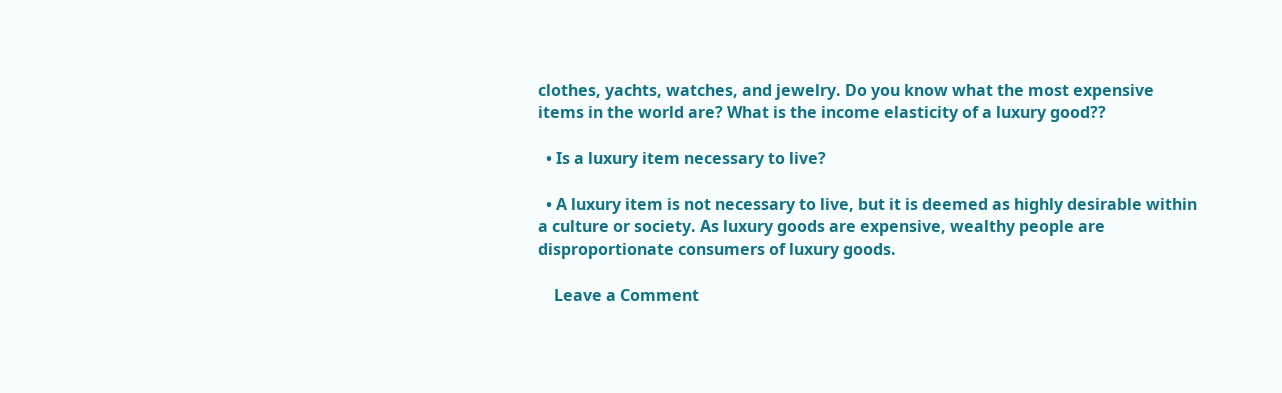clothes, yachts, watches, and jewelry. Do you know what the most expensive items in the world are? What is the income elasticity of a luxury good??

  • Is a luxury item necessary to live?

  • A luxury item is not necessary to live, but it is deemed as highly desirable within a culture or society. As luxury goods are expensive, wealthy people are disproportionate consumers of luxury goods.

    Leave a Comment